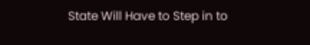State Will Have to Step in to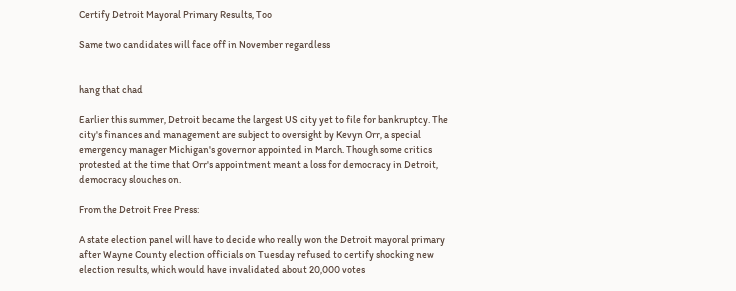Certify Detroit Mayoral Primary Results, Too

Same two candidates will face off in November regardless


hang that chad

Earlier this summer, Detroit became the largest US city yet to file for bankruptcy. The city's finances and management are subject to oversight by Kevyn Orr, a special emergency manager Michigan's governor appointed in March. Though some critics protested at the time that Orr's appointment meant a loss for democracy in Detroit, democracy slouches on.

From the Detroit Free Press:

A state election panel will have to decide who really won the Detroit mayoral primary after Wayne County election officials on Tuesday refused to certify shocking new election results, which would have invalidated about 20,000 votes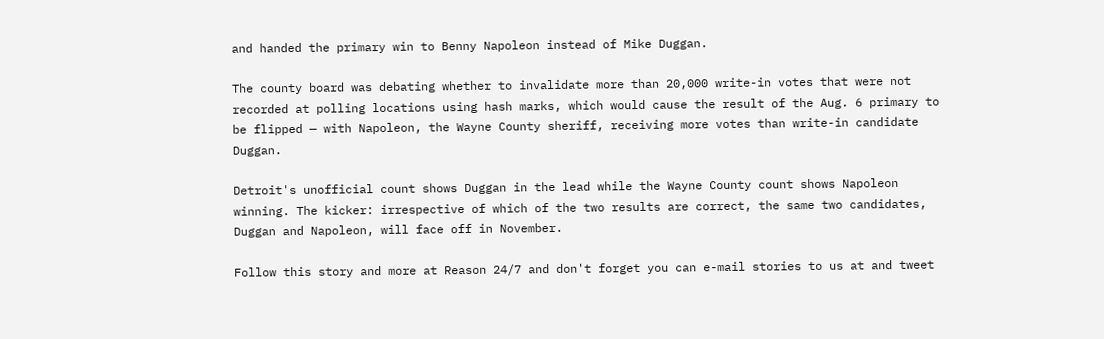and handed the primary win to Benny Napoleon instead of Mike Duggan.

The county board was debating whether to invalidate more than 20,000 write-in votes that were not recorded at polling locations using hash marks, which would cause the result of the Aug. 6 primary to be flipped — with Napoleon, the Wayne County sheriff, receiving more votes than write-in candidate Duggan.

Detroit's unofficial count shows Duggan in the lead while the Wayne County count shows Napoleon winning. The kicker: irrespective of which of the two results are correct, the same two candidates, Duggan and Napoleon, will face off in November.

Follow this story and more at Reason 24/7 and don't forget you can e-mail stories to us at and tweet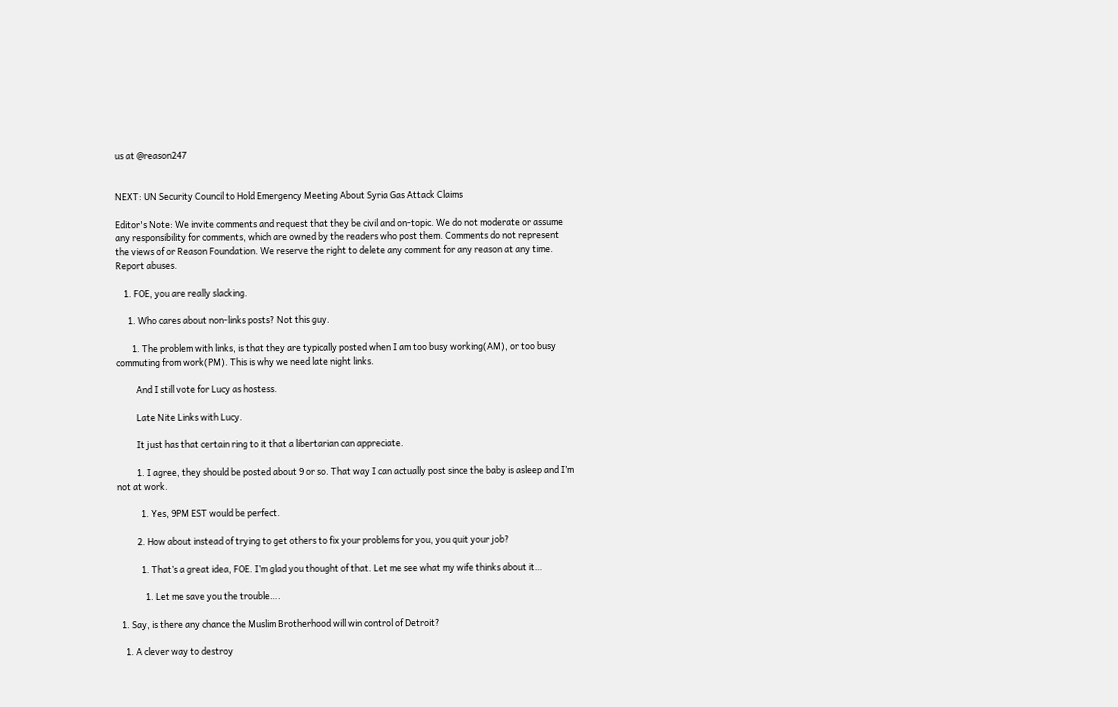us at @reason247


NEXT: UN Security Council to Hold Emergency Meeting About Syria Gas Attack Claims

Editor's Note: We invite comments and request that they be civil and on-topic. We do not moderate or assume any responsibility for comments, which are owned by the readers who post them. Comments do not represent the views of or Reason Foundation. We reserve the right to delete any comment for any reason at any time. Report abuses.

    1. FOE, you are really slacking.

      1. Who cares about non-links posts? Not this guy.

        1. The problem with links, is that they are typically posted when I am too busy working(AM), or too busy commuting from work(PM). This is why we need late night links.

          And I still vote for Lucy as hostess.

          Late Nite Links with Lucy.

          It just has that certain ring to it that a libertarian can appreciate.

          1. I agree, they should be posted about 9 or so. That way I can actually post since the baby is asleep and I’m not at work.

            1. Yes, 9PM EST would be perfect.

          2. How about instead of trying to get others to fix your problems for you, you quit your job?

            1. That’s a great idea, FOE. I’m glad you thought of that. Let me see what my wife thinks about it…

              1. Let me save you the trouble….

  1. Say, is there any chance the Muslim Brotherhood will win control of Detroit?

    1. A clever way to destroy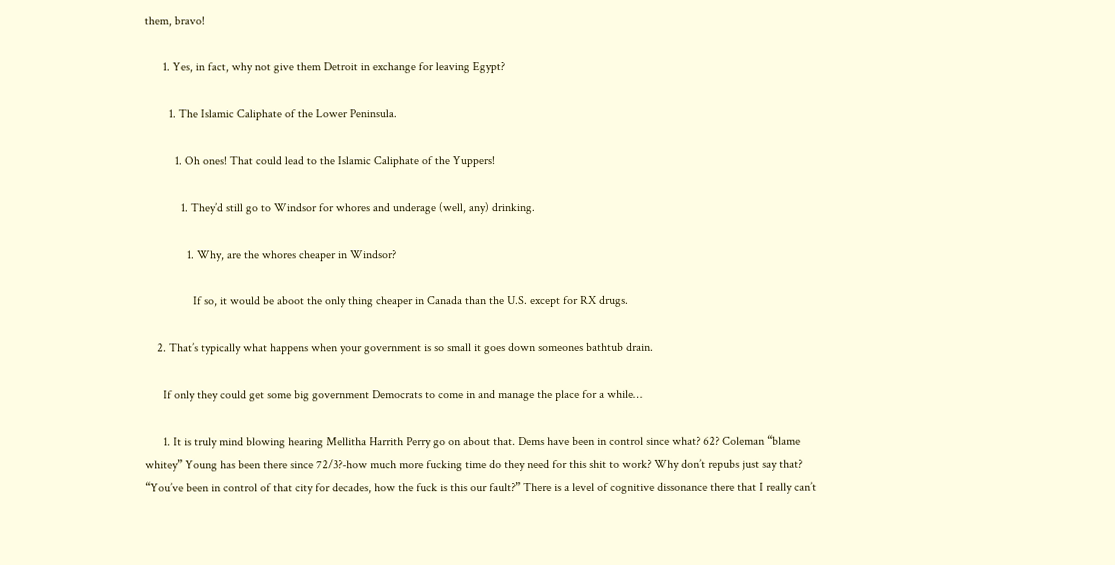them, bravo!

      1. Yes, in fact, why not give them Detroit in exchange for leaving Egypt?

        1. The Islamic Caliphate of the Lower Peninsula.

          1. Oh ones! That could lead to the Islamic Caliphate of the Yuppers!

            1. They’d still go to Windsor for whores and underage (well, any) drinking.

              1. Why, are the whores cheaper in Windsor?

                If so, it would be aboot the only thing cheaper in Canada than the U.S. except for RX drugs.

    2. That’s typically what happens when your government is so small it goes down someones bathtub drain.

      If only they could get some big government Democrats to come in and manage the place for a while…

      1. It is truly mind blowing hearing Mellitha Harrith Perry go on about that. Dems have been in control since what? 62? Coleman “blame whitey” Young has been there since 72/3?-how much more fucking time do they need for this shit to work? Why don’t repubs just say that? “You’ve been in control of that city for decades, how the fuck is this our fault?” There is a level of cognitive dissonance there that I really can’t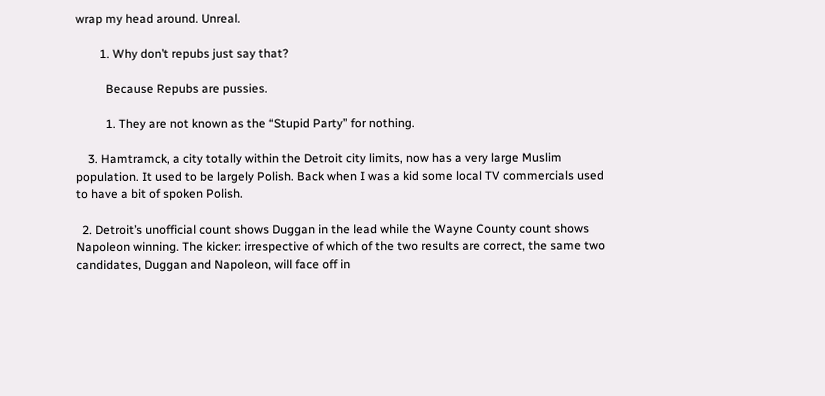wrap my head around. Unreal.

        1. Why don’t repubs just say that?

          Because Repubs are pussies.

          1. They are not known as the “Stupid Party” for nothing.

    3. Hamtramck, a city totally within the Detroit city limits, now has a very large Muslim population. It used to be largely Polish. Back when I was a kid some local TV commercials used to have a bit of spoken Polish.

  2. Detroit’s unofficial count shows Duggan in the lead while the Wayne County count shows Napoleon winning. The kicker: irrespective of which of the two results are correct, the same two candidates, Duggan and Napoleon, will face off in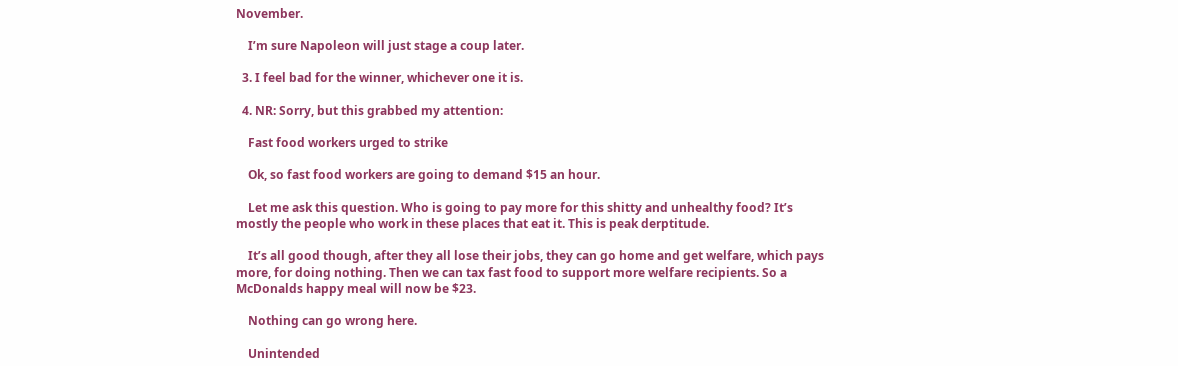November.

    I’m sure Napoleon will just stage a coup later.

  3. I feel bad for the winner, whichever one it is.

  4. NR: Sorry, but this grabbed my attention:

    Fast food workers urged to strike

    Ok, so fast food workers are going to demand $15 an hour.

    Let me ask this question. Who is going to pay more for this shitty and unhealthy food? It’s mostly the people who work in these places that eat it. This is peak derptitude.

    It’s all good though, after they all lose their jobs, they can go home and get welfare, which pays more, for doing nothing. Then we can tax fast food to support more welfare recipients. So a McDonalds happy meal will now be $23.

    Nothing can go wrong here.

    Unintended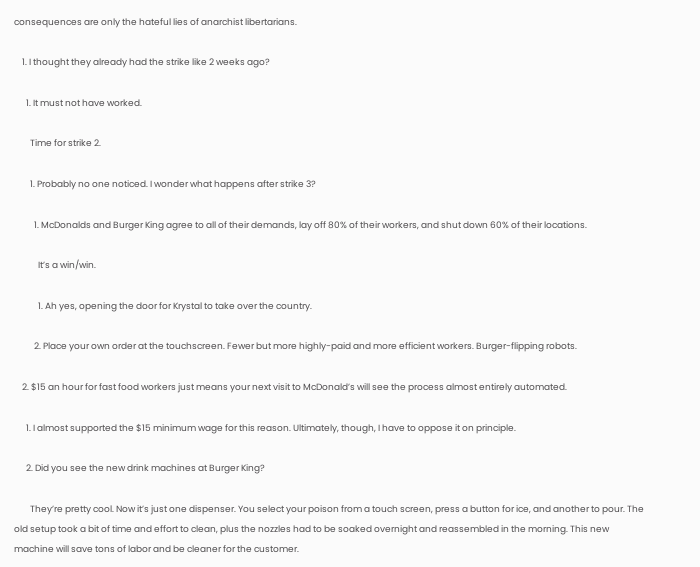consequences are only the hateful lies of anarchist libertarians.

    1. I thought they already had the strike like 2 weeks ago?

      1. It must not have worked.

        Time for strike 2.

        1. Probably no one noticed. I wonder what happens after strike 3?

          1. McDonalds and Burger King agree to all of their demands, lay off 80% of their workers, and shut down 60% of their locations.

            It’s a win/win.

            1. Ah yes, opening the door for Krystal to take over the country.

          2. Place your own order at the touchscreen. Fewer but more highly-paid and more efficient workers. Burger-flipping robots.

    2. $15 an hour for fast food workers just means your next visit to McDonald’s will see the process almost entirely automated.

      1. I almost supported the $15 minimum wage for this reason. Ultimately, though, I have to oppose it on principle.

      2. Did you see the new drink machines at Burger King?

        They’re pretty cool. Now it’s just one dispenser. You select your poison from a touch screen, press a button for ice, and another to pour. The old setup took a bit of time and effort to clean, plus the nozzles had to be soaked overnight and reassembled in the morning. This new machine will save tons of labor and be cleaner for the customer.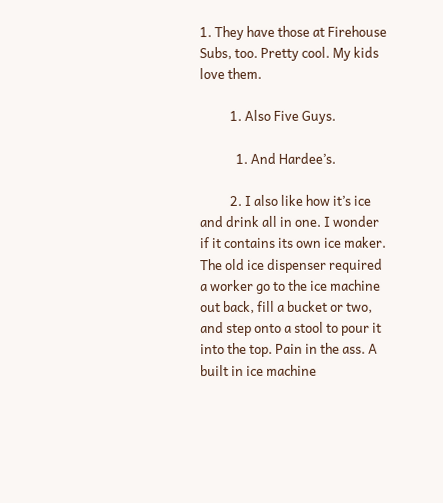1. They have those at Firehouse Subs, too. Pretty cool. My kids love them.

          1. Also Five Guys.

            1. And Hardee’s.

          2. I also like how it’s ice and drink all in one. I wonder if it contains its own ice maker. The old ice dispenser required a worker go to the ice machine out back, fill a bucket or two, and step onto a stool to pour it into the top. Pain in the ass. A built in ice machine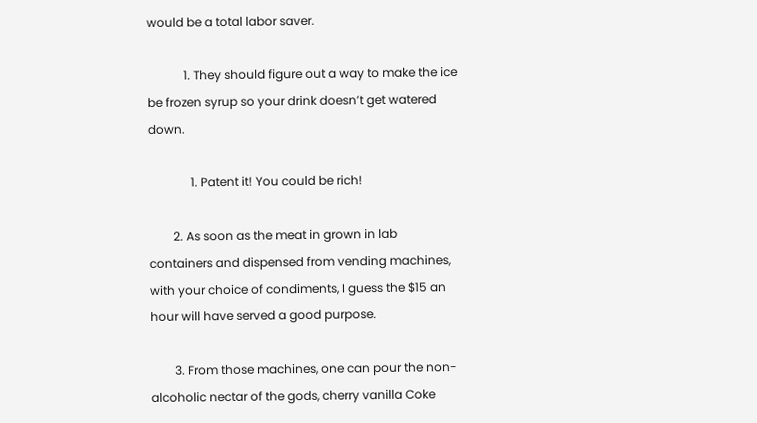would be a total labor saver.

            1. They should figure out a way to make the ice be frozen syrup so your drink doesn’t get watered down.

              1. Patent it! You could be rich!

        2. As soon as the meat in grown in lab containers and dispensed from vending machines, with your choice of condiments, I guess the $15 an hour will have served a good purpose.

        3. From those machines, one can pour the non-alcoholic nectar of the gods, cherry vanilla Coke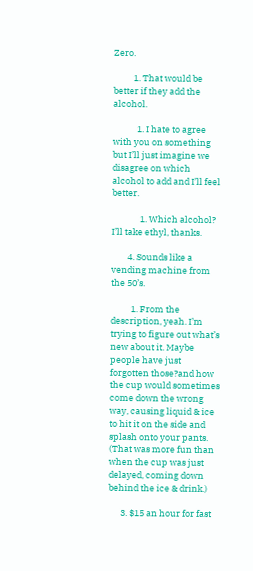Zero.

          1. That would be better if they add the alcohol.

            1. I hate to agree with you on something but I’ll just imagine we disagree on which alcohol to add and I’ll feel better.

              1. Which alcohol? I’ll take ethyl, thanks.

        4. Sounds like a vending machine from the 50’s.

          1. From the description, yeah. I’m trying to figure out what’s new about it. Maybe people have just forgotten those?and how the cup would sometimes come down the wrong way, causing liquid & ice to hit it on the side and splash onto your pants. (That was more fun than when the cup was just delayed, coming down behind the ice & drink.)

      3. $15 an hour for fast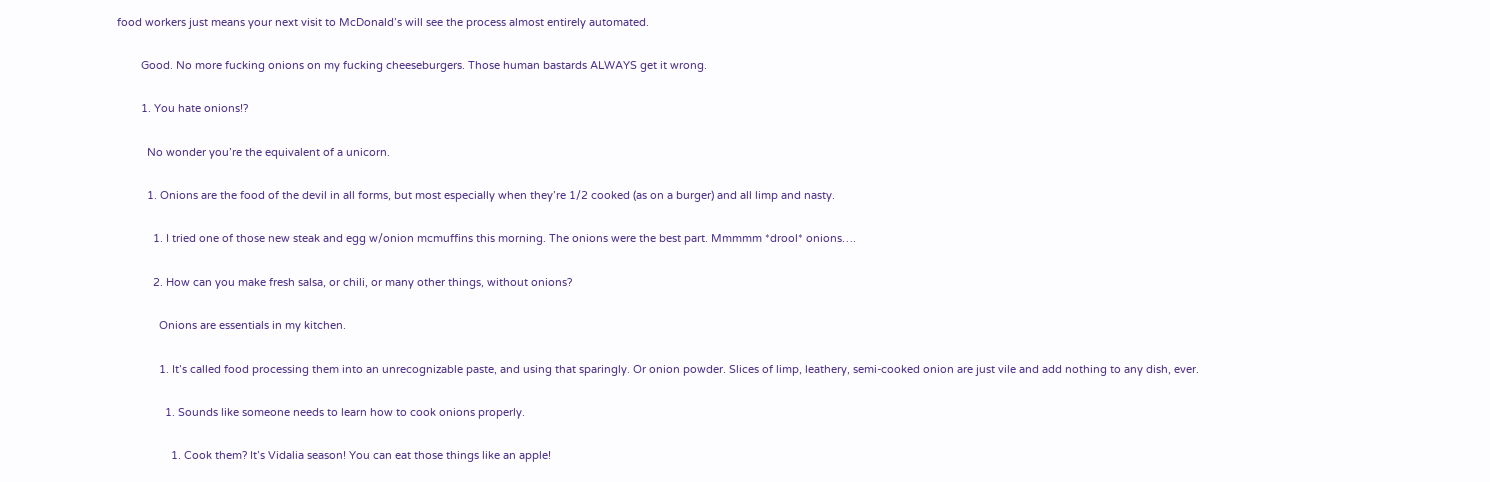food workers just means your next visit to McDonald’s will see the process almost entirely automated.

        Good. No more fucking onions on my fucking cheeseburgers. Those human bastards ALWAYS get it wrong.

        1. You hate onions!?

          No wonder you’re the equivalent of a unicorn.

          1. Onions are the food of the devil in all forms, but most especially when they’re 1/2 cooked (as on a burger) and all limp and nasty.

            1. I tried one of those new steak and egg w/onion mcmuffins this morning. The onions were the best part. Mmmmm *drool* onions….

            2. How can you make fresh salsa, or chili, or many other things, without onions?

              Onions are essentials in my kitchen.

              1. It’s called food processing them into an unrecognizable paste, and using that sparingly. Or onion powder. Slices of limp, leathery, semi-cooked onion are just vile and add nothing to any dish, ever.

                1. Sounds like someone needs to learn how to cook onions properly.

                  1. Cook them? It’s Vidalia season! You can eat those things like an apple!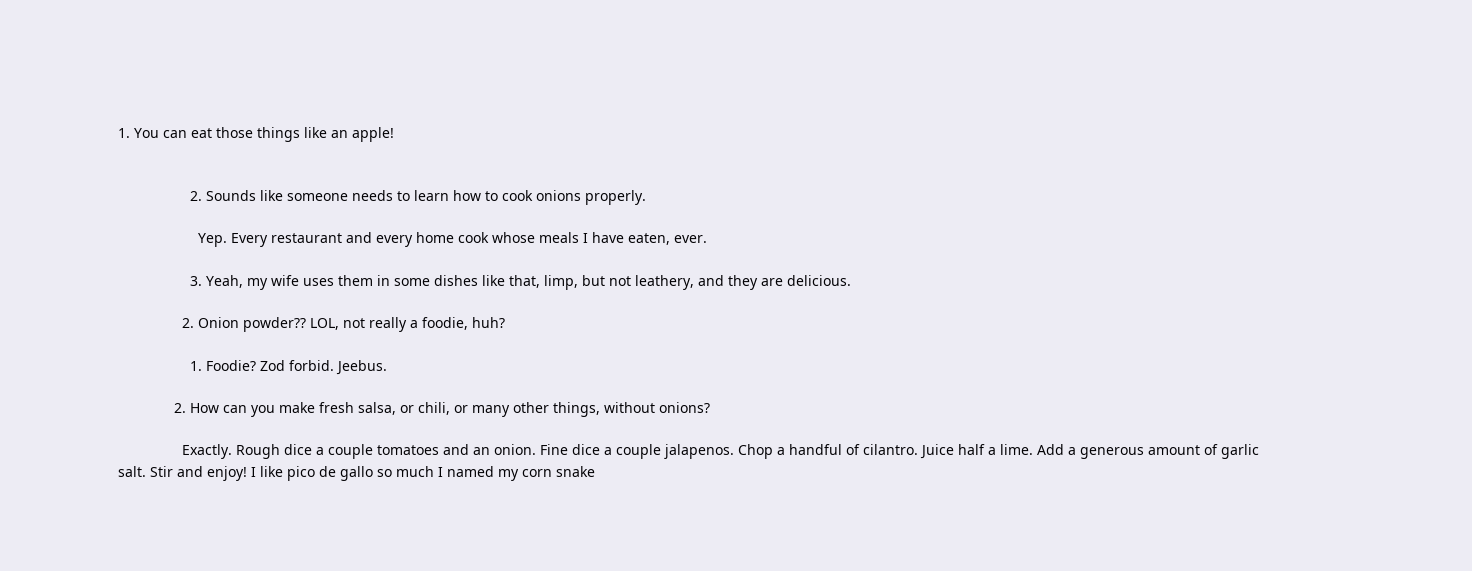1. You can eat those things like an apple!


                  2. Sounds like someone needs to learn how to cook onions properly.

                    Yep. Every restaurant and every home cook whose meals I have eaten, ever.

                  3. Yeah, my wife uses them in some dishes like that, limp, but not leathery, and they are delicious.

                2. Onion powder?? LOL, not really a foodie, huh?

                  1. Foodie? Zod forbid. Jeebus.

              2. How can you make fresh salsa, or chili, or many other things, without onions?

                Exactly. Rough dice a couple tomatoes and an onion. Fine dice a couple jalapenos. Chop a handful of cilantro. Juice half a lime. Add a generous amount of garlic salt. Stir and enjoy! I like pico de gallo so much I named my corn snake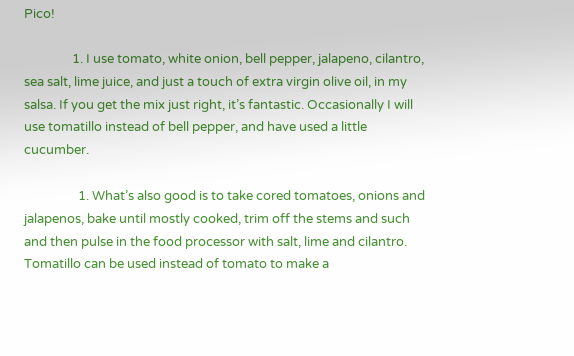Pico!

                1. I use tomato, white onion, bell pepper, jalapeno, cilantro, sea salt, lime juice, and just a touch of extra virgin olive oil, in my salsa. If you get the mix just right, it’s fantastic. Occasionally I will use tomatillo instead of bell pepper, and have used a little cucumber.

                  1. What’s also good is to take cored tomatoes, onions and jalapenos, bake until mostly cooked, trim off the stems and such and then pulse in the food processor with salt, lime and cilantro. Tomatillo can be used instead of tomato to make a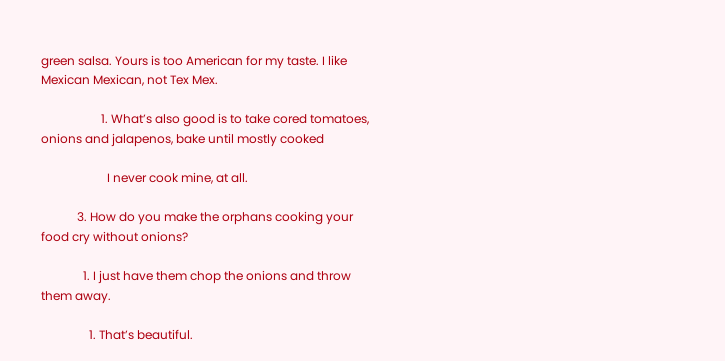green salsa. Yours is too American for my taste. I like Mexican Mexican, not Tex Mex.

                    1. What’s also good is to take cored tomatoes, onions and jalapenos, bake until mostly cooked

                      I never cook mine, at all.

            3. How do you make the orphans cooking your food cry without onions?

              1. I just have them chop the onions and throw them away.

                1. That’s beautiful.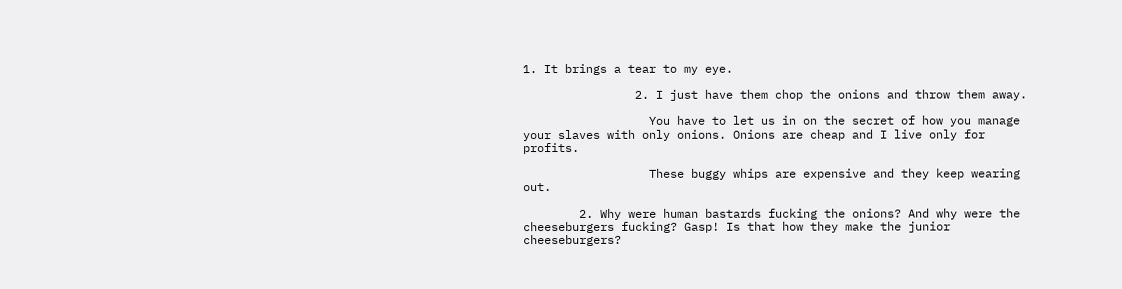1. It brings a tear to my eye.

                2. I just have them chop the onions and throw them away.

                  You have to let us in on the secret of how you manage your slaves with only onions. Onions are cheap and I live only for profits.

                  These buggy whips are expensive and they keep wearing out.

        2. Why were human bastards fucking the onions? And why were the cheeseburgers fucking? Gasp! Is that how they make the junior cheeseburgers?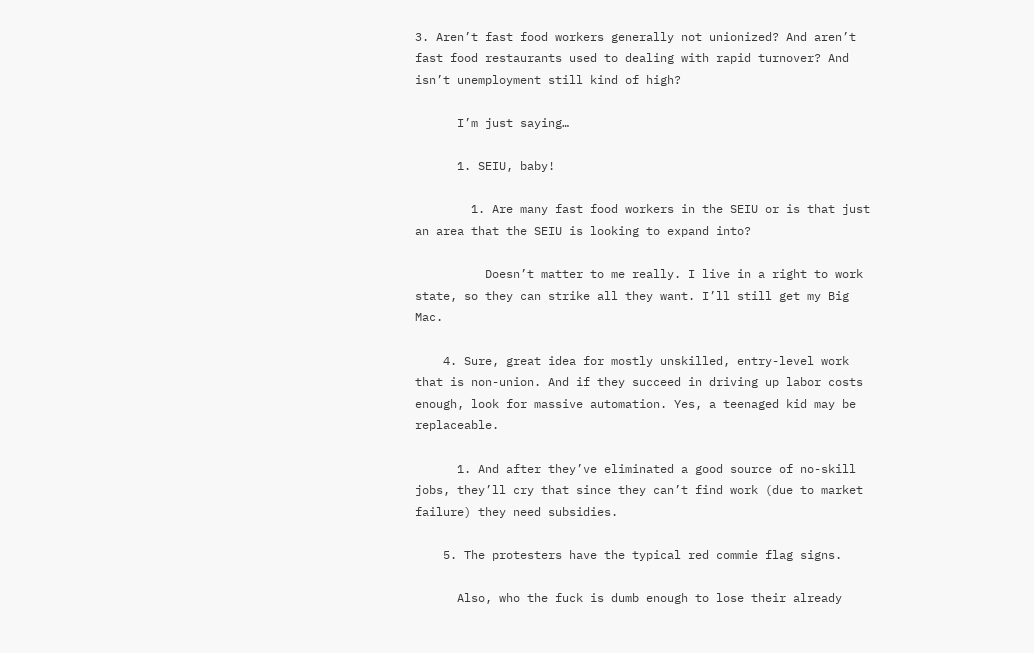3. Aren’t fast food workers generally not unionized? And aren’t fast food restaurants used to dealing with rapid turnover? And isn’t unemployment still kind of high?

      I’m just saying…

      1. SEIU, baby!

        1. Are many fast food workers in the SEIU or is that just an area that the SEIU is looking to expand into?

          Doesn’t matter to me really. I live in a right to work state, so they can strike all they want. I’ll still get my Big Mac.

    4. Sure, great idea for mostly unskilled, entry-level work that is non-union. And if they succeed in driving up labor costs enough, look for massive automation. Yes, a teenaged kid may be replaceable.

      1. And after they’ve eliminated a good source of no-skill jobs, they’ll cry that since they can’t find work (due to market failure) they need subsidies.

    5. The protesters have the typical red commie flag signs.

      Also, who the fuck is dumb enough to lose their already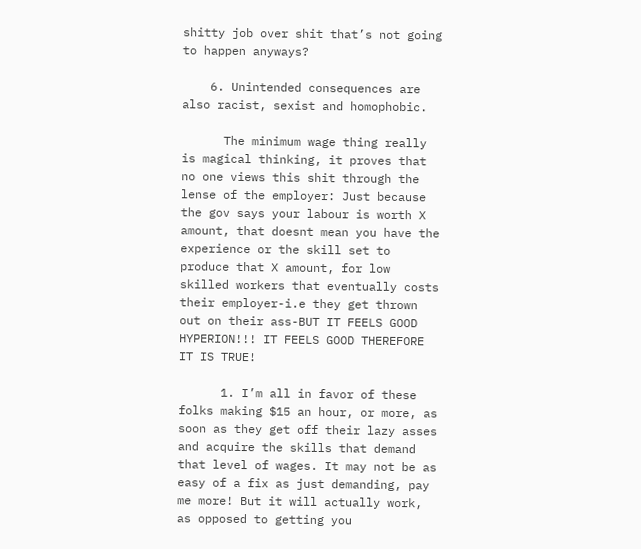shitty job over shit that’s not going to happen anyways?

    6. Unintended consequences are also racist, sexist and homophobic.

      The minimum wage thing really is magical thinking, it proves that no one views this shit through the lense of the employer: Just because the gov says your labour is worth X amount, that doesnt mean you have the experience or the skill set to produce that X amount, for low skilled workers that eventually costs their employer-i.e they get thrown out on their ass-BUT IT FEELS GOOD HYPERION!!! IT FEELS GOOD THEREFORE IT IS TRUE!

      1. I’m all in favor of these folks making $15 an hour, or more, as soon as they get off their lazy asses and acquire the skills that demand that level of wages. It may not be as easy of a fix as just demanding, pay me more! But it will actually work, as opposed to getting you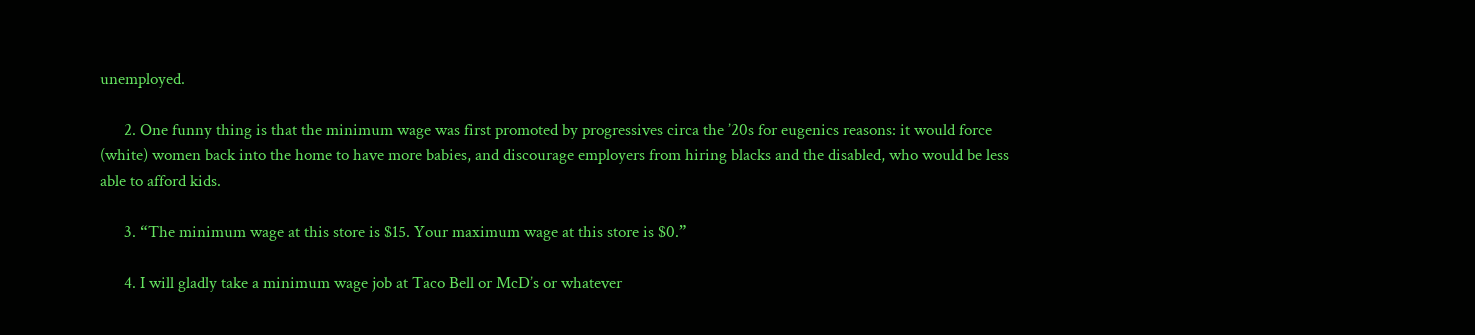unemployed.

      2. One funny thing is that the minimum wage was first promoted by progressives circa the ’20s for eugenics reasons: it would force (white) women back into the home to have more babies, and discourage employers from hiring blacks and the disabled, who would be less able to afford kids.

      3. “The minimum wage at this store is $15. Your maximum wage at this store is $0.”

      4. I will gladly take a minimum wage job at Taco Bell or McD’s or whatever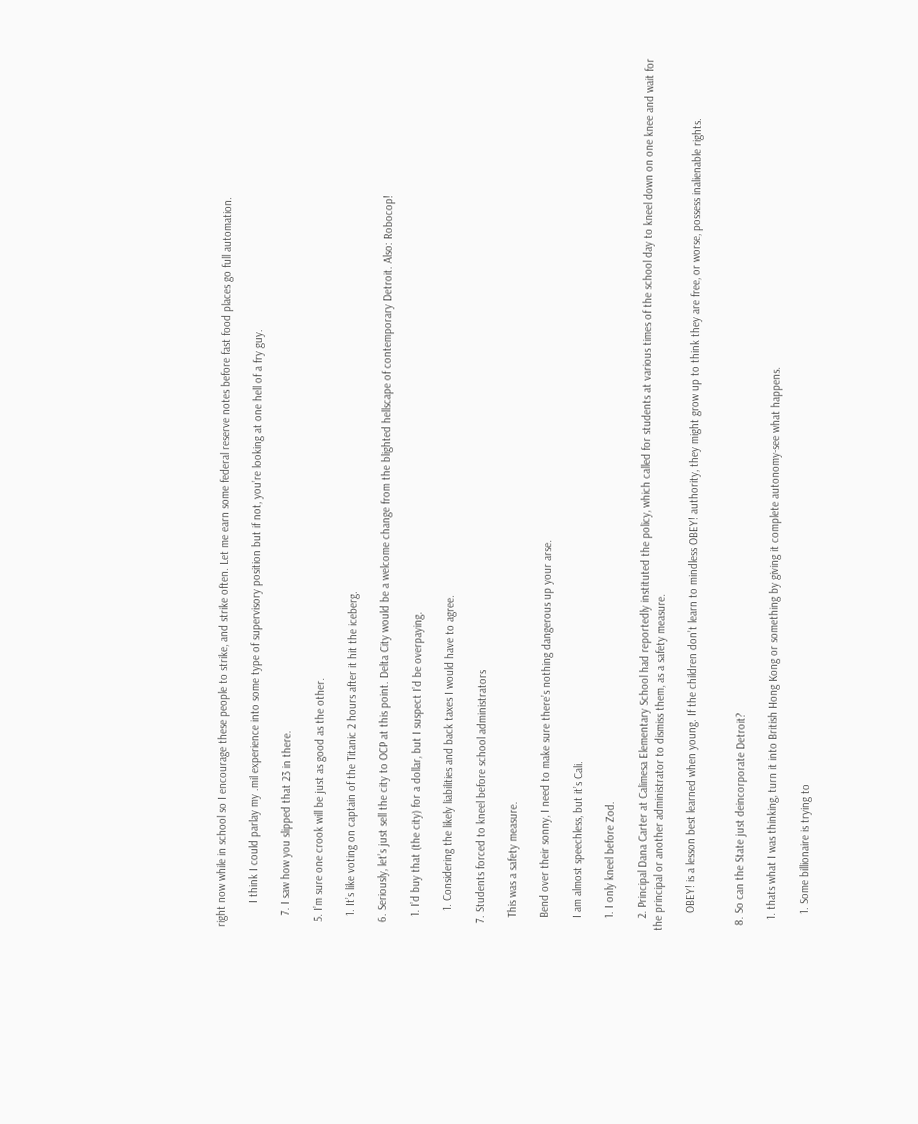right now while in school so I encourage these people to strike, and strike often. Let me earn some federal reserve notes before fast food places go full automation.

        I think I could parlay my .mil experience into some type of supervisory position but if not, you’re looking at one hell of a fry guy.

    7. I saw how you slipped that 23 in there.

  5. I’m sure one crook will be just as good as the other.

    1. It’s like voting on captain of the Titanic 2 hours after it hit the iceberg.

  6. Seriously, let’s just sell the city to OCP at this point. Delta City would be a welcome change from the blighted hellscape of contemporary Detroit. Also: Robocop!

    1. I’d buy that (the city) for a dollar, but I suspect I’d be overpaying.

      1. Considering the likely liabilities and back taxes I would have to agree.

  7. Students forced to kneel before school administrators

    This was a safety measure.

    Bend over their sonny, I need to make sure there’s nothing dangerous up your arse.

    I am almost speechless, but it’s Cali.

    1. I only kneel before Zod.

    2. Principal Dana Carter at Calimesa Elementary School had reportedly instituted the policy, which called for students at various times of the school day to kneel down on one knee and wait for the principal or another administrator to dismiss them, as a safety measure.

      OBEY! is a lesson best learned when young. If the children don’t learn to mindless OBEY! authority, they might grow up to think they are free, or worse, possess inalienable rights.


  8. So can the State just deincorporate Detroit?

    1. thats what I was thinking, turn it into British Hong Kong or something by giving it complete autonomy-see what happens.

      1. Some billionaire is trying to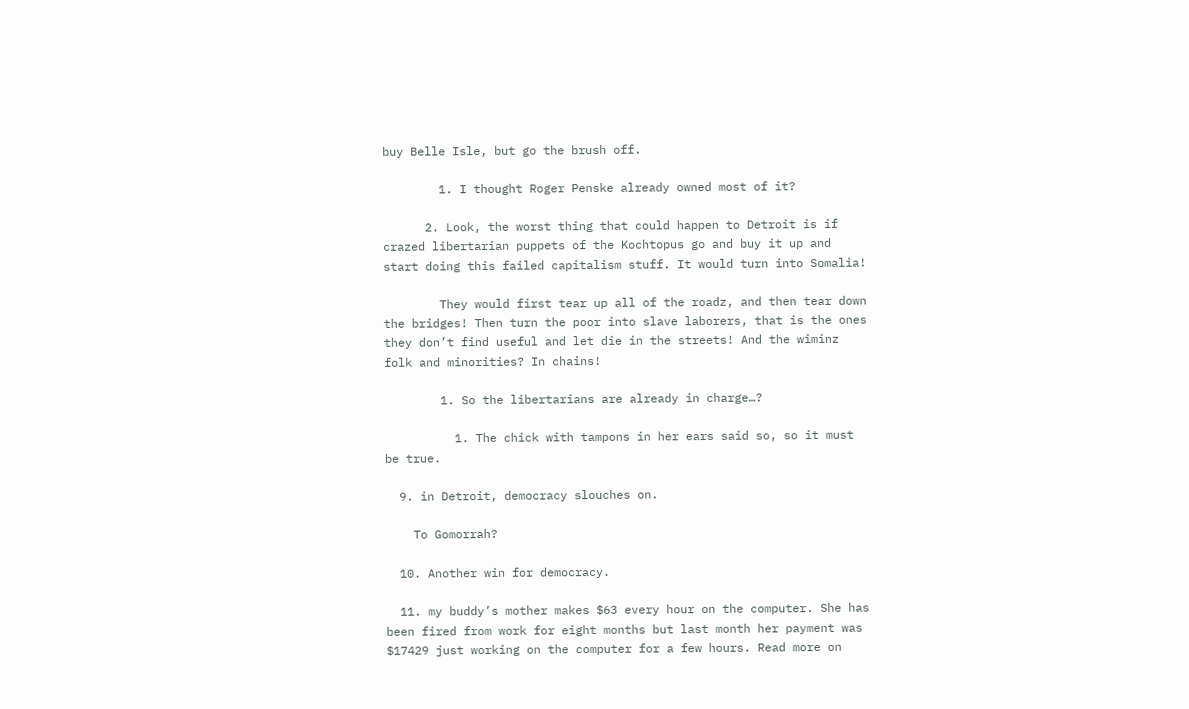buy Belle Isle, but go the brush off.

        1. I thought Roger Penske already owned most of it?

      2. Look, the worst thing that could happen to Detroit is if crazed libertarian puppets of the Kochtopus go and buy it up and start doing this failed capitalism stuff. It would turn into Somalia!

        They would first tear up all of the roadz, and then tear down the bridges! Then turn the poor into slave laborers, that is the ones they don’t find useful and let die in the streets! And the wiminz folk and minorities? In chains!

        1. So the libertarians are already in charge…?

          1. The chick with tampons in her ears said so, so it must be true.

  9. in Detroit, democracy slouches on.

    To Gomorrah?

  10. Another win for democracy.

  11. my buddy’s mother makes $63 every hour on the computer. She has been fired from work for eight months but last month her payment was $17429 just working on the computer for a few hours. Read more on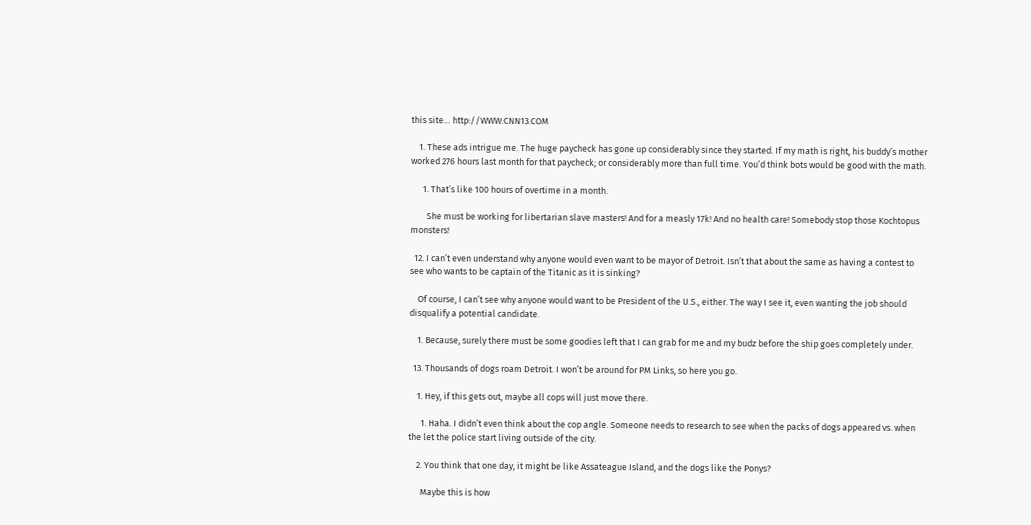this site… http://WWW.CNN13.COM

    1. These ads intrigue me. The huge paycheck has gone up considerably since they started. If my math is right, his buddy’s mother worked 276 hours last month for that paycheck; or considerably more than full time. You’d think bots would be good with the math.

      1. That’s like 100 hours of overtime in a month.

        She must be working for libertarian slave masters! And for a measly 17k! And no health care! Somebody stop those Kochtopus monsters!

  12. I can’t even understand why anyone would even want to be mayor of Detroit. Isn’t that about the same as having a contest to see who wants to be captain of the Titanic as it is sinking?

    Of course, I can’t see why anyone would want to be President of the U.S., either. The way I see it, even wanting the job should disqualify a potential candidate.

    1. Because, surely there must be some goodies left that I can grab for me and my budz before the ship goes completely under.

  13. Thousands of dogs roam Detroit. I won’t be around for PM Links, so here you go.

    1. Hey, if this gets out, maybe all cops will just move there.

      1. Haha. I didn’t even think about the cop angle. Someone needs to research to see when the packs of dogs appeared vs. when the let the police start living outside of the city.

    2. You think that one day, it might be like Assateague Island, and the dogs like the Ponys?

      Maybe this is how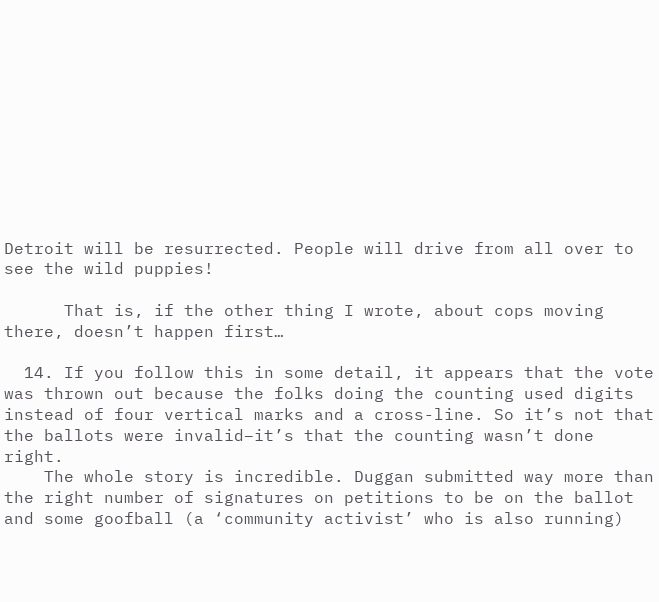Detroit will be resurrected. People will drive from all over to see the wild puppies!

      That is, if the other thing I wrote, about cops moving there, doesn’t happen first…

  14. If you follow this in some detail, it appears that the vote was thrown out because the folks doing the counting used digits instead of four vertical marks and a cross-line. So it’s not that the ballots were invalid–it’s that the counting wasn’t done right.
    The whole story is incredible. Duggan submitted way more than the right number of signatures on petitions to be on the ballot and some goofball (a ‘community activist’ who is also running)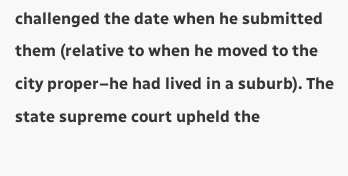challenged the date when he submitted them (relative to when he moved to the city proper–he had lived in a suburb). The state supreme court upheld the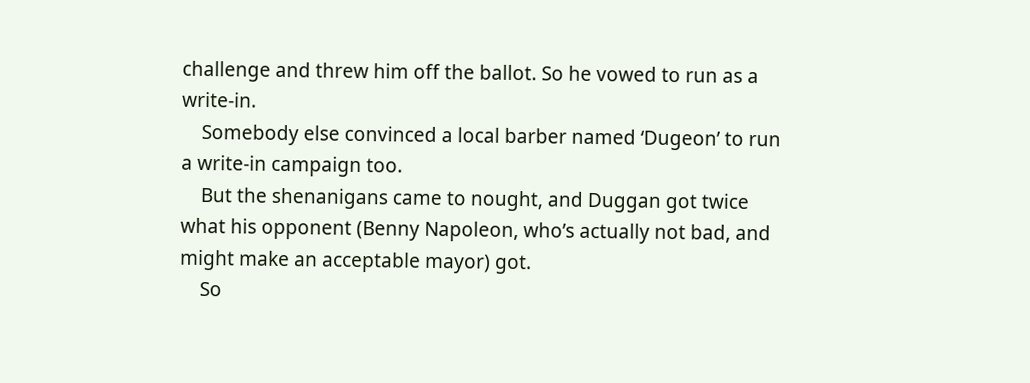challenge and threw him off the ballot. So he vowed to run as a write-in.
    Somebody else convinced a local barber named ‘Dugeon’ to run a write-in campaign too.
    But the shenanigans came to nought, and Duggan got twice what his opponent (Benny Napoleon, who’s actually not bad, and might make an acceptable mayor) got.
    So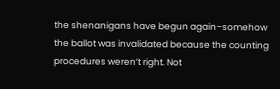the shenanigans have begun again–somehow the ballot was invalidated because the counting procedures weren’t right. Not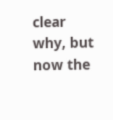clear why, but now the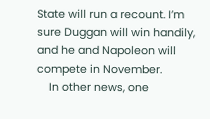State will run a recount. I’m sure Duggan will win handily, and he and Napoleon will compete in November.
    In other news, one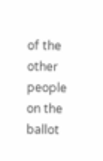of the other people on the ballot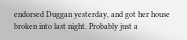endorsed Duggan yesterday, and got her house broken into last night. Probably just a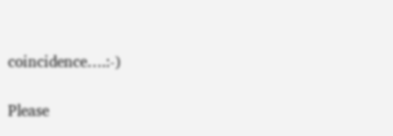coincidence….:-)

Please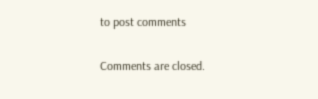to post comments

Comments are closed.